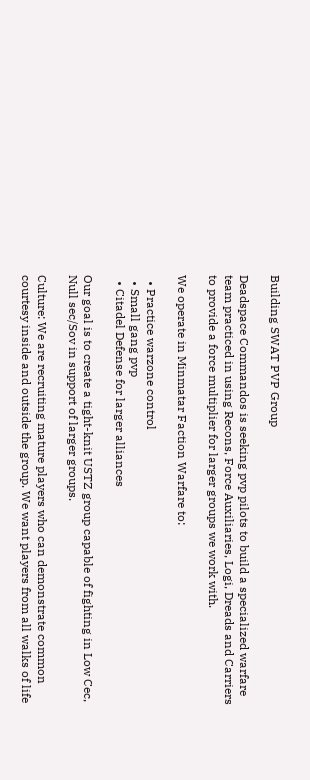Building SWAT PVP Group

Deadspace Commandos is seeking pvp pilots to build a specialized warfare team practiced in using Recons, Force Auxiliaries, Logi, Dreads and Carriers to provide a force multiplier for larger groups we work with.

We operate in Minmatar Faction Warfare to:

  • Practice warzone control
  • Small gang pvp
  • Citadel Defense for larger alliances

Our goal is to create a tight-knit USTZ group capable of fighting in Low Cec, Null sec/Sov in support of larger groups.

Culture: We are recruiting mature players who can demonstrate common courtesy inside and outside the group. We want players from all walks of life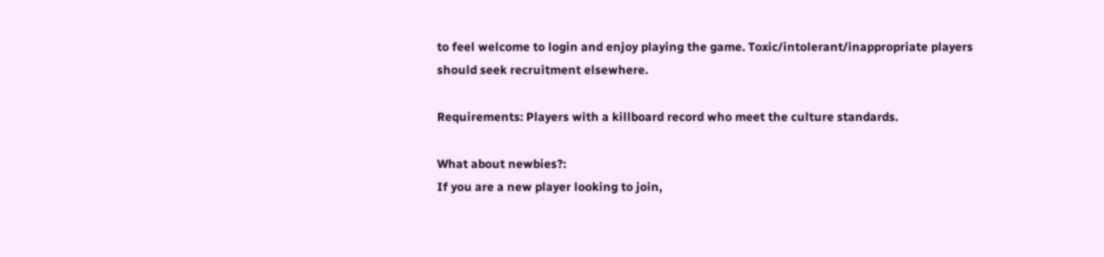to feel welcome to login and enjoy playing the game. Toxic/intolerant/inappropriate players should seek recruitment elsewhere.

Requirements: Players with a killboard record who meet the culture standards.

What about newbies?:
If you are a new player looking to join,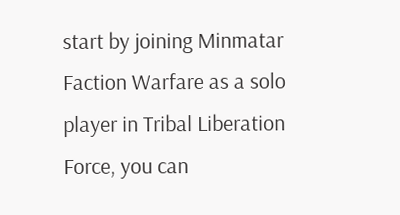start by joining Minmatar Faction Warfare as a solo player in Tribal Liberation Force, you can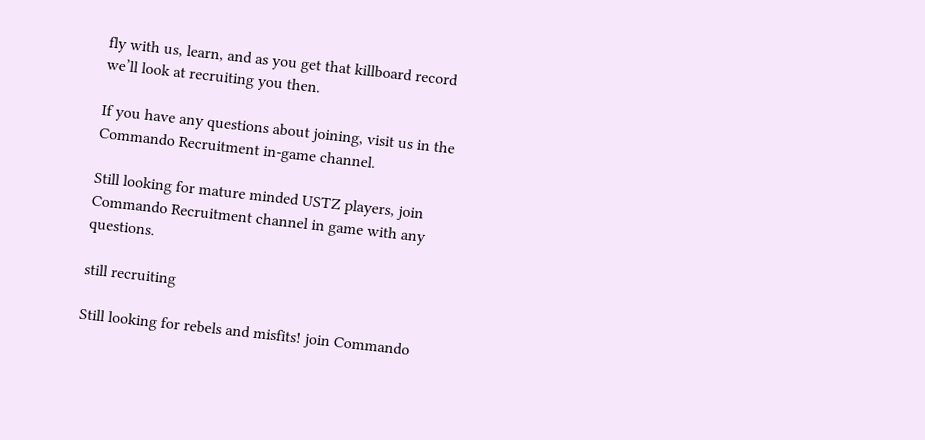fly with us, learn, and as you get that killboard record we’ll look at recruiting you then.

If you have any questions about joining, visit us in the Commando Recruitment in-game channel.

Still looking for mature minded USTZ players, join Commando Recruitment channel in game with any questions.

still recruiting

Still looking for rebels and misfits! join Commando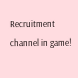Recruitment channel in game!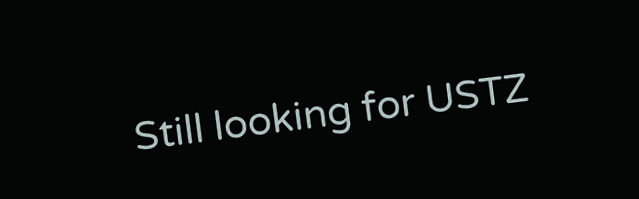Still looking for USTZ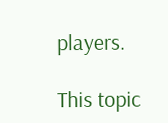players.

This topic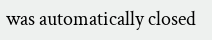was automatically closed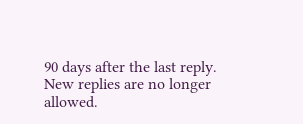90 days after the last reply. New replies are no longer allowed.